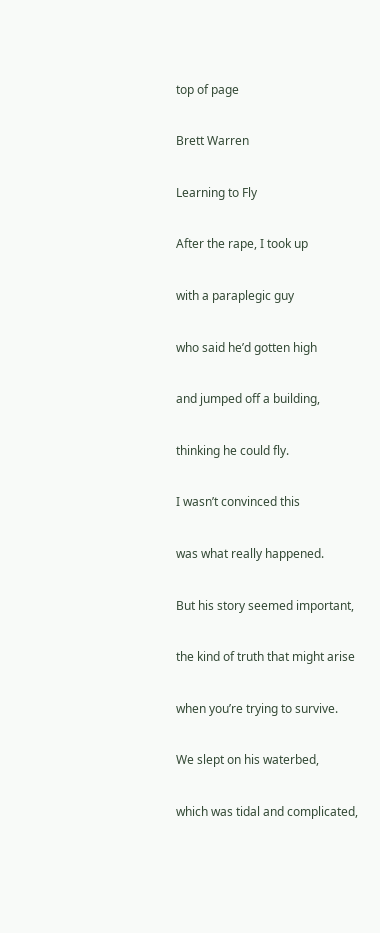top of page

Brett Warren

Learning to Fly

After the rape, I took up

with a paraplegic guy

who said he’d gotten high

and jumped off a building,

thinking he could fly.

I wasn’t convinced this

was what really happened.

But his story seemed important,

the kind of truth that might arise

when you’re trying to survive.

We slept on his waterbed,

which was tidal and complicated,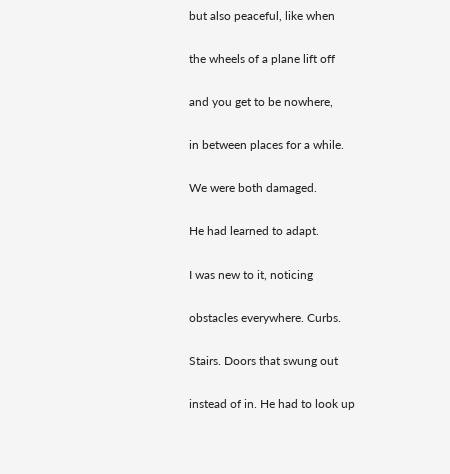but also peaceful, like when

the wheels of a plane lift off

and you get to be nowhere,

in between places for a while.

We were both damaged.

He had learned to adapt.

I was new to it, noticing

obstacles everywhere. Curbs.

Stairs. Doors that swung out

instead of in. He had to look up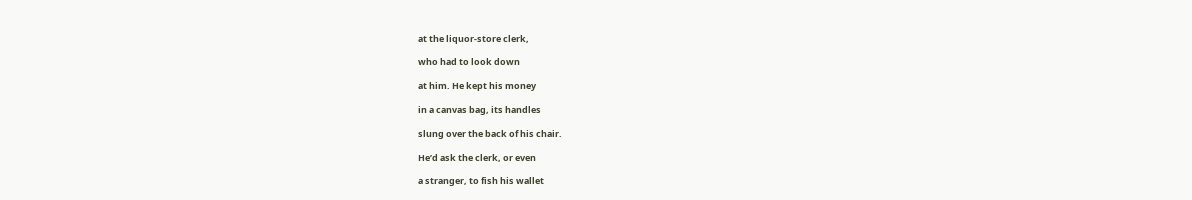at the liquor-store clerk,

who had to look down

at him. He kept his money

in a canvas bag, its handles

slung over the back of his chair.

He’d ask the clerk, or even

a stranger, to fish his wallet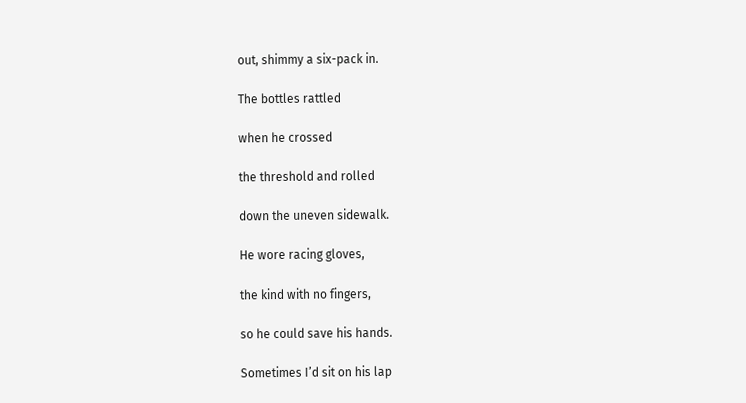out, shimmy a six-pack in.

The bottles rattled

when he crossed

the threshold and rolled

down the uneven sidewalk.

He wore racing gloves,

the kind with no fingers,

so he could save his hands.

Sometimes I’d sit on his lap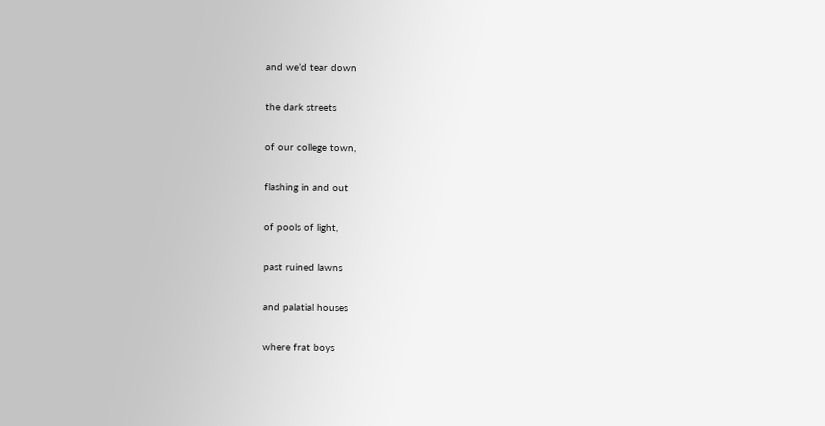and we’d tear down

the dark streets

of our college town,

flashing in and out

of pools of light,

past ruined lawns

and palatial houses

where frat boys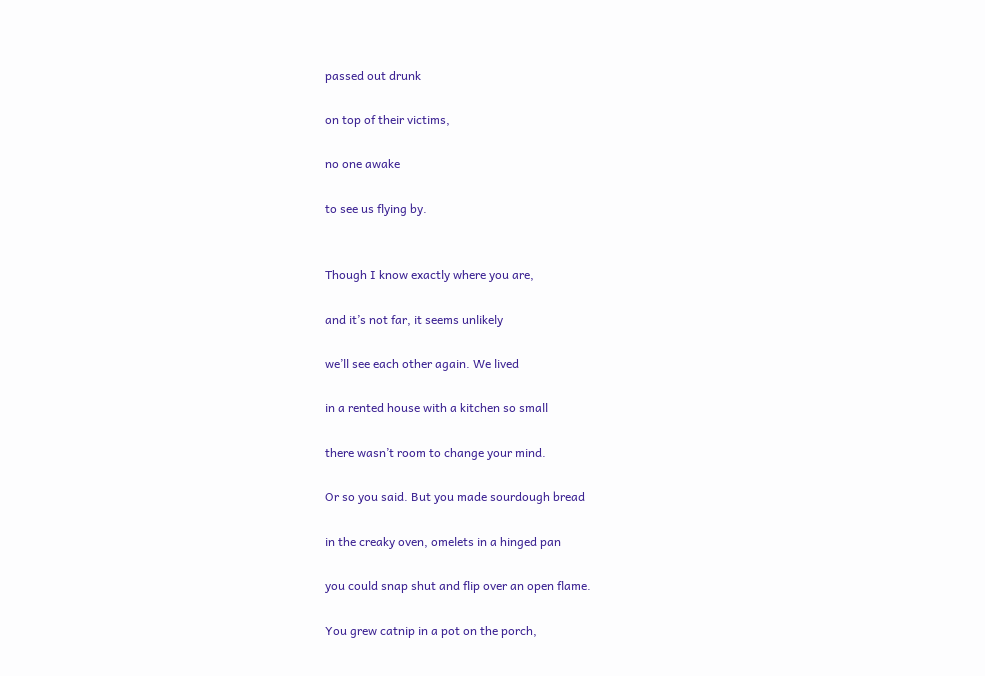passed out drunk

on top of their victims,

no one awake

to see us flying by.


Though I know exactly where you are,

and it’s not far, it seems unlikely

we’ll see each other again. We lived

in a rented house with a kitchen so small

there wasn’t room to change your mind.

Or so you said. But you made sourdough bread

in the creaky oven, omelets in a hinged pan

you could snap shut and flip over an open flame.

You grew catnip in a pot on the porch,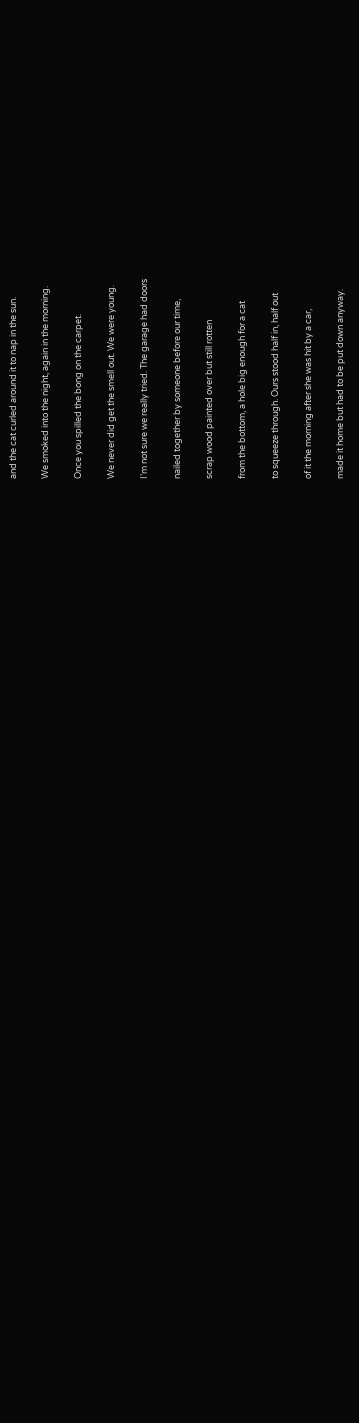and the cat curled around it to nap in the sun.

We smoked into the night, again in the morning.

Once you spilled the bong on the carpet.

We never did get the smell out. We were young.

I’m not sure we really tried. The garage had doors

nailed together by someone before our time,

scrap wood painted over but still rotten

from the bottom, a hole big enough for a cat

to squeeze through. Ours stood half in, half out

of it the morning after she was hit by a car,

made it home but had to be put down anyway.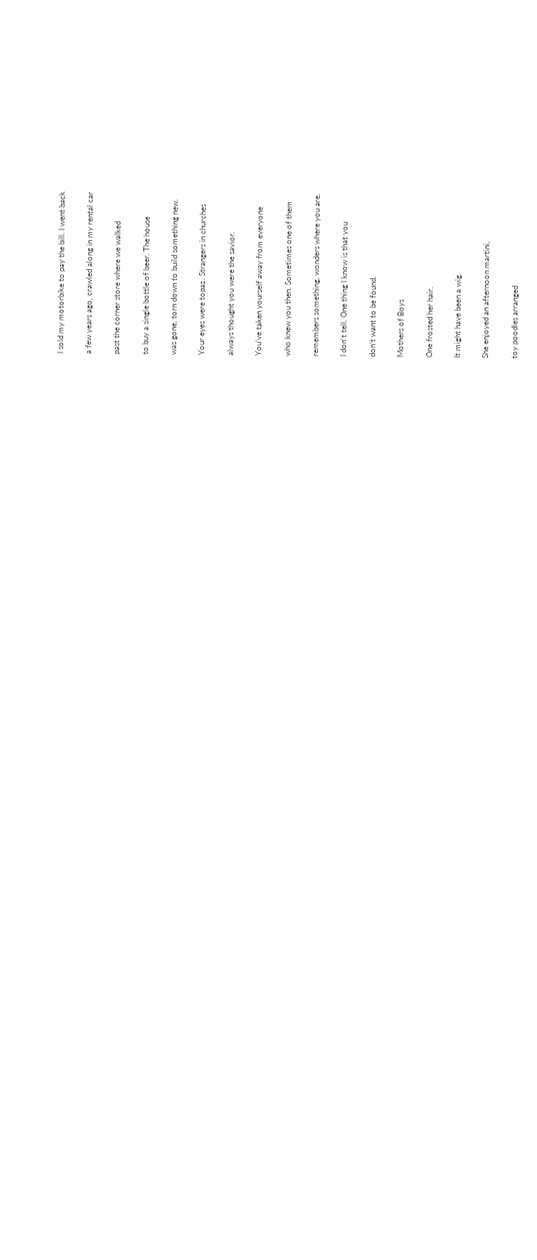I sold my motorbike to pay the bill. I went back

a few years ago, crawled along in my rental car

past the corner store where we walked

to buy a single bottle of beer. The house

was gone, torn down to build something new.

Your eyes were topaz. Strangers in churches

always thought you were the savior.

You’ve taken yourself away from everyone

who knew you then. Sometimes one of them

remembers something, wonders where you are.

I don’t tell. One thing I know is that you

don’t want to be found.

Mothers of Boys

One frosted her hair.

It might have been a wig.

She enjoyed an afternoon martini,

toy poodles arranged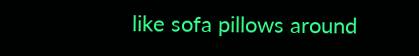like sofa pillows around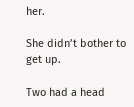her.

She didn’t bother to get up.

Two had a head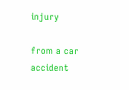injury

from a car accident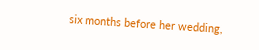six months before her wedding,